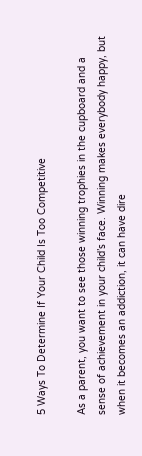5 Ways To Determine If Your Child Is Too Competitive

As a parent, you want to see those winning trophies in the cupboard and a sense of achievement in your child’s face. Winning makes everybody happy, but when it becomes an addiction, it can have dire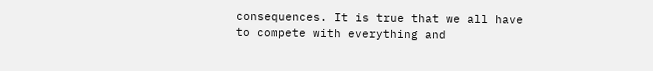consequences. It is true that we all have to compete with everything and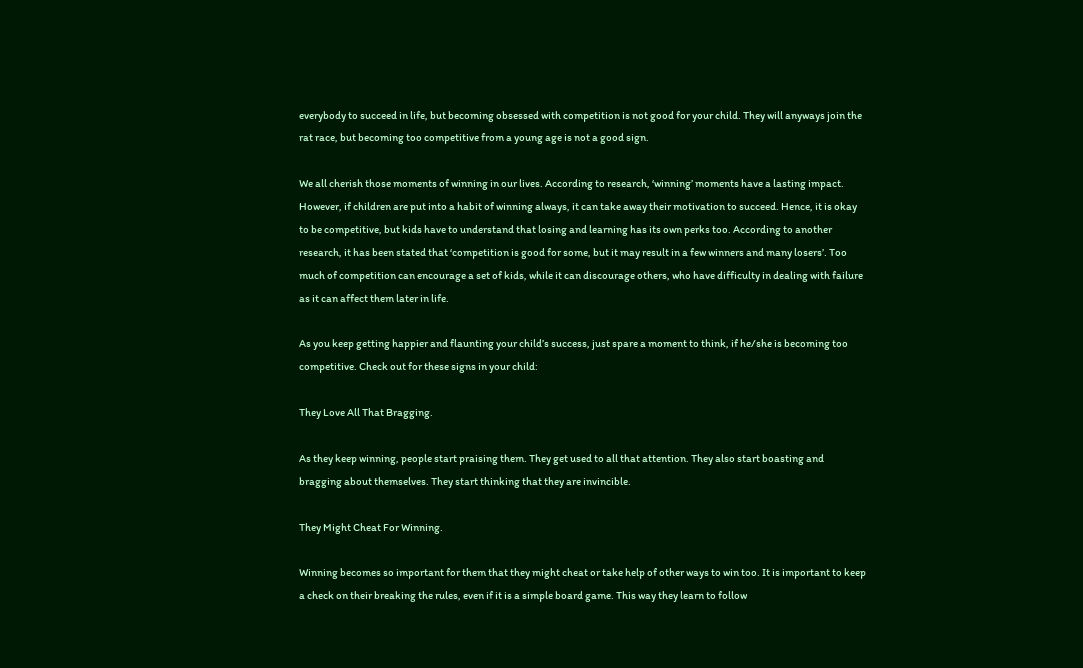everybody to succeed in life, but becoming obsessed with competition is not good for your child. They will anyways join the rat race, but becoming too competitive from a young age is not a good sign.

We all cherish those moments of winning in our lives. According to research, ‘winning’ moments have a lasting impact. However, if children are put into a habit of winning always, it can take away their motivation to succeed. Hence, it is okay to be competitive, but kids have to understand that losing and learning has its own perks too. According to another research, it has been stated that ‘competition is good for some, but it may result in a few winners and many losers’. Too much of competition can encourage a set of kids, while it can discourage others, who have difficulty in dealing with failure as it can affect them later in life.

As you keep getting happier and flaunting your child’s success, just spare a moment to think, if he/she is becoming too competitive. Check out for these signs in your child:

They Love All That Bragging.

As they keep winning, people start praising them. They get used to all that attention. They also start boasting and bragging about themselves. They start thinking that they are invincible.

They Might Cheat For Winning.

Winning becomes so important for them that they might cheat or take help of other ways to win too. It is important to keep a check on their breaking the rules, even if it is a simple board game. This way they learn to follow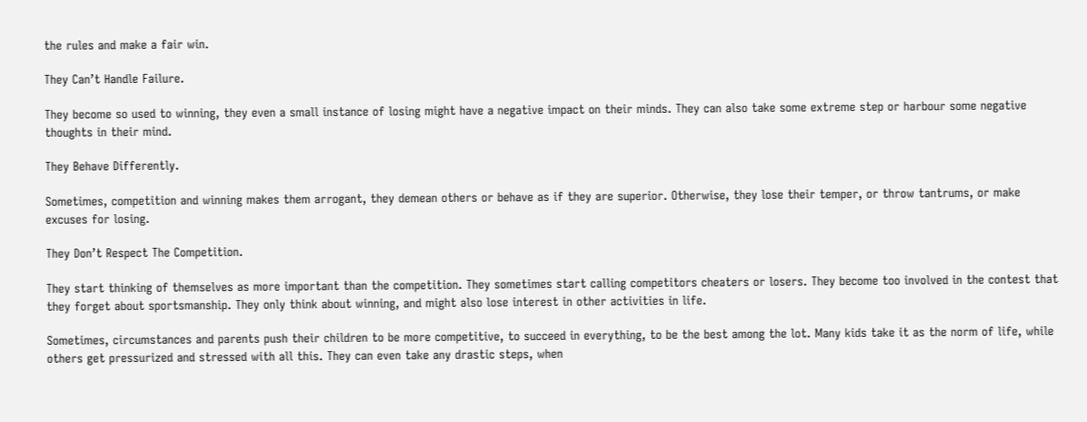the rules and make a fair win.

They Can’t Handle Failure.

They become so used to winning, they even a small instance of losing might have a negative impact on their minds. They can also take some extreme step or harbour some negative thoughts in their mind.

They Behave Differently.

Sometimes, competition and winning makes them arrogant, they demean others or behave as if they are superior. Otherwise, they lose their temper, or throw tantrums, or make excuses for losing.

They Don’t Respect The Competition.

They start thinking of themselves as more important than the competition. They sometimes start calling competitors cheaters or losers. They become too involved in the contest that they forget about sportsmanship. They only think about winning, and might also lose interest in other activities in life.

Sometimes, circumstances and parents push their children to be more competitive, to succeed in everything, to be the best among the lot. Many kids take it as the norm of life, while others get pressurized and stressed with all this. They can even take any drastic steps, when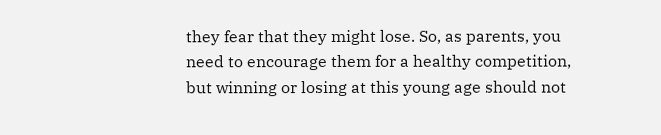they fear that they might lose. So, as parents, you need to encourage them for a healthy competition, but winning or losing at this young age should not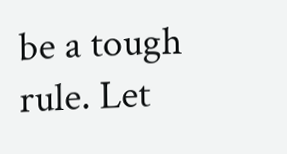be a tough rule. Let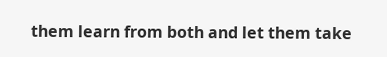them learn from both and let them take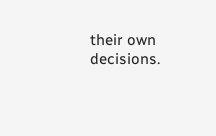their own decisions.